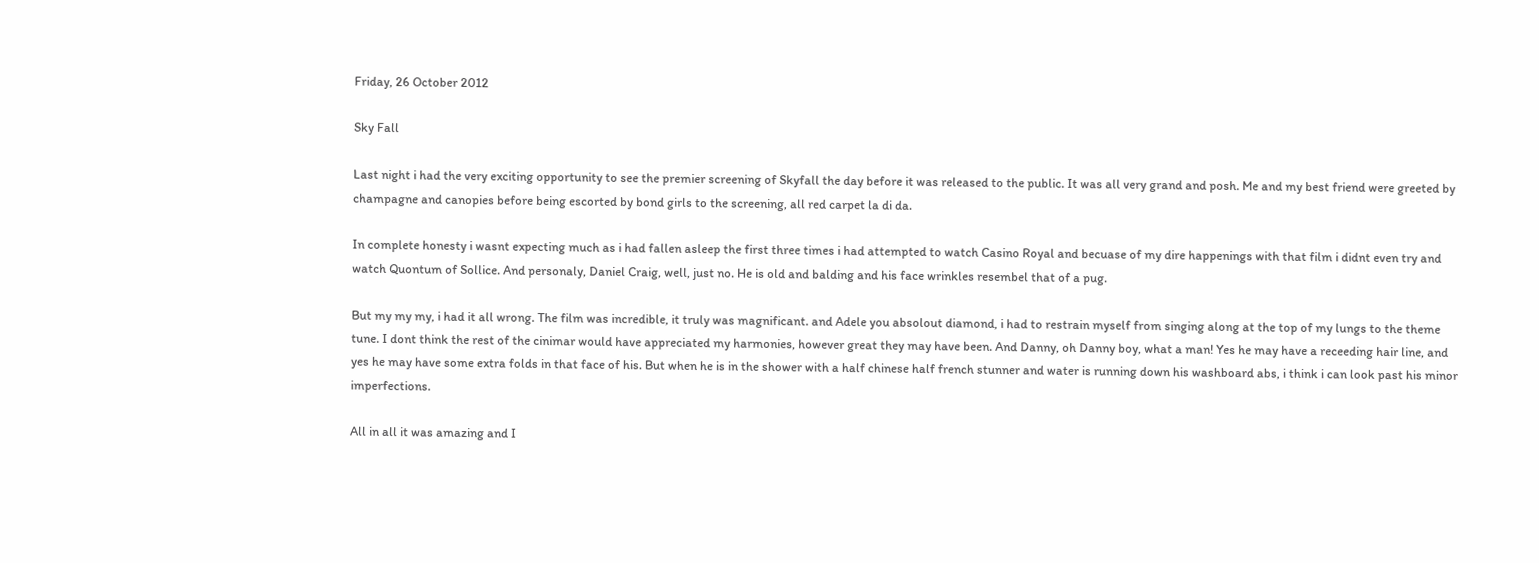Friday, 26 October 2012

Sky Fall

Last night i had the very exciting opportunity to see the premier screening of Skyfall the day before it was released to the public. It was all very grand and posh. Me and my best friend were greeted by champagne and canopies before being escorted by bond girls to the screening, all red carpet la di da.

In complete honesty i wasnt expecting much as i had fallen asleep the first three times i had attempted to watch Casino Royal and becuase of my dire happenings with that film i didnt even try and watch Quontum of Sollice. And personaly, Daniel Craig, well, just no. He is old and balding and his face wrinkles resembel that of a pug.

But my my my, i had it all wrong. The film was incredible, it truly was magnificant. and Adele you absolout diamond, i had to restrain myself from singing along at the top of my lungs to the theme tune. I dont think the rest of the cinimar would have appreciated my harmonies, however great they may have been. And Danny, oh Danny boy, what a man! Yes he may have a receeding hair line, and yes he may have some extra folds in that face of his. But when he is in the shower with a half chinese half french stunner and water is running down his washboard abs, i think i can look past his minor imperfections.

All in all it was amazing and I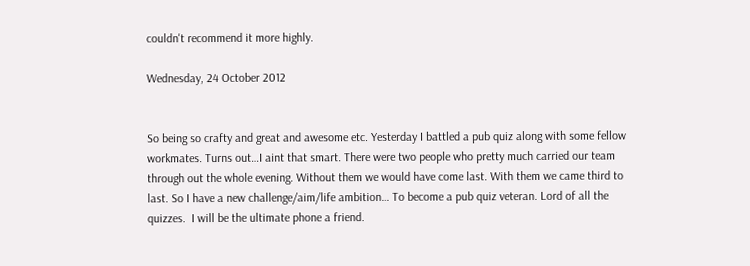couldn't recommend it more highly.

Wednesday, 24 October 2012


So being so crafty and great and awesome etc. Yesterday I battled a pub quiz along with some fellow workmates. Turns out…I aint that smart. There were two people who pretty much carried our team through out the whole evening. Without them we would have come last. With them we came third to last. So I have a new challenge/aim/life ambition… To become a pub quiz veteran. Lord of all the quizzes.  I will be the ultimate phone a friend.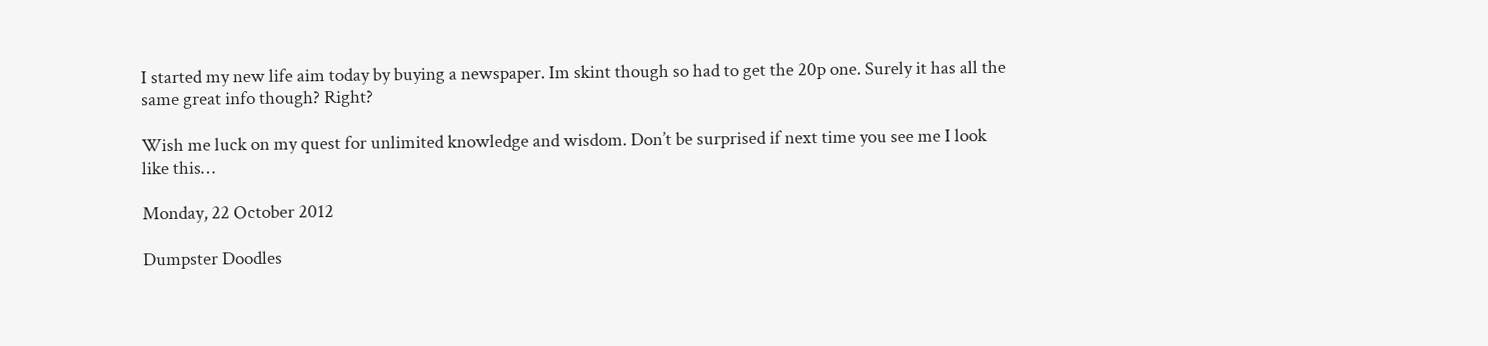I started my new life aim today by buying a newspaper. Im skint though so had to get the 20p one. Surely it has all the same great info though? Right?

Wish me luck on my quest for unlimited knowledge and wisdom. Don’t be surprised if next time you see me I look like this…

Monday, 22 October 2012

Dumpster Doodles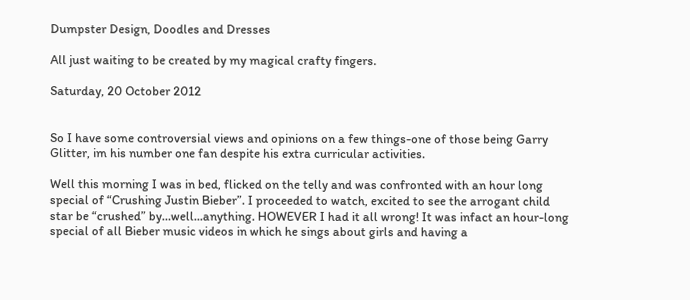Dumpster Design, Doodles and Dresses

All just waiting to be created by my magical crafty fingers.

Saturday, 20 October 2012


So I have some controversial views and opinions on a few things-one of those being Garry Glitter, im his number one fan despite his extra curricular activities.

Well this morning I was in bed, flicked on the telly and was confronted with an hour long special of “Crushing Justin Bieber”. I proceeded to watch, excited to see the arrogant child star be “crushed” by…well...anything. HOWEVER I had it all wrong! It was infact an hour-long special of all Bieber music videos in which he sings about girls and having a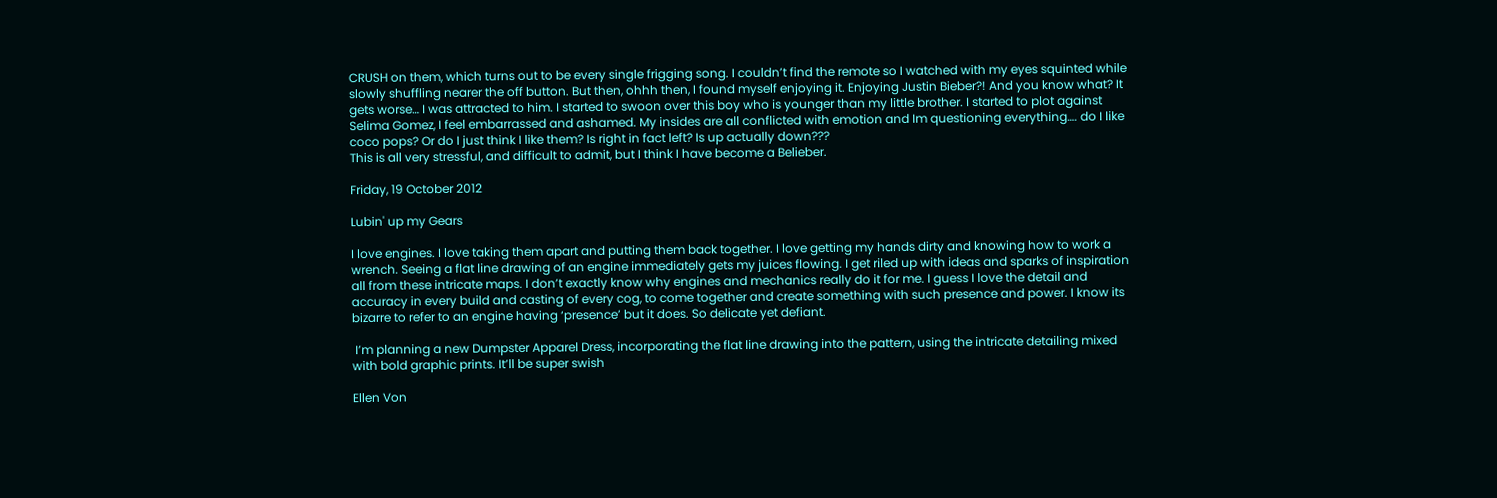CRUSH on them, which turns out to be every single frigging song. I couldn’t find the remote so I watched with my eyes squinted while slowly shuffling nearer the off button. But then, ohhh then, I found myself enjoying it. Enjoying Justin Bieber?! And you know what? It gets worse… I was attracted to him. I started to swoon over this boy who is younger than my little brother. I started to plot against Selima Gomez, I feel embarrassed and ashamed. My insides are all conflicted with emotion and Im questioning everything…. do I like coco pops? Or do I just think I like them? Is right in fact left? Is up actually down???
This is all very stressful, and difficult to admit, but I think I have become a Belieber.

Friday, 19 October 2012

Lubin' up my Gears

I love engines. I love taking them apart and putting them back together. I love getting my hands dirty and knowing how to work a wrench. Seeing a flat line drawing of an engine immediately gets my juices flowing. I get riled up with ideas and sparks of inspiration all from these intricate maps. I don’t exactly know why engines and mechanics really do it for me. I guess I love the detail and accuracy in every build and casting of every cog, to come together and create something with such presence and power. I know its bizarre to refer to an engine having ‘presence’ but it does. So delicate yet defiant.

 I’m planning a new Dumpster Apparel Dress, incorporating the flat line drawing into the pattern, using the intricate detailing mixed with bold graphic prints. It’ll be super swish

Ellen Von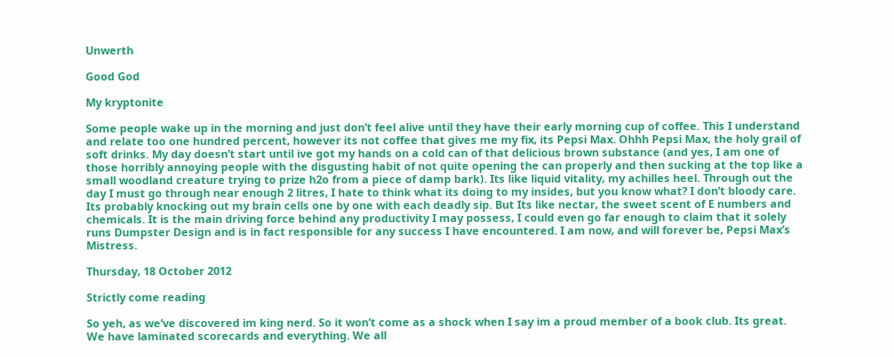Unwerth

Good God

My kryptonite

Some people wake up in the morning and just don’t feel alive until they have their early morning cup of coffee. This I understand and relate too one hundred percent, however its not coffee that gives me my fix, its Pepsi Max. Ohhh Pepsi Max, the holy grail of soft drinks. My day doesn’t start until ive got my hands on a cold can of that delicious brown substance (and yes, I am one of those horribly annoying people with the disgusting habit of not quite opening the can properly and then sucking at the top like a small woodland creature trying to prize h2o from a piece of damp bark). Its like liquid vitality, my achilles heel. Through out the day I must go through near enough 2 litres, I hate to think what its doing to my insides, but you know what? I don’t bloody care. Its probably knocking out my brain cells one by one with each deadly sip. But Its like nectar, the sweet scent of E numbers and chemicals. It is the main driving force behind any productivity I may possess, I could even go far enough to claim that it solely runs Dumpster Design and is in fact responsible for any success I have encountered. I am now, and will forever be, Pepsi Max’s Mistress.

Thursday, 18 October 2012

Strictly come reading

So yeh, as we’ve discovered im king nerd. So it won’t come as a shock when I say im a proud member of a book club. Its great. We have laminated scorecards and everything. We all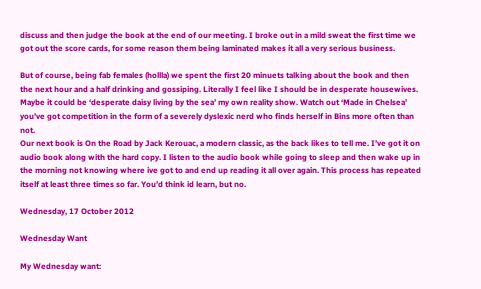discuss and then judge the book at the end of our meeting. I broke out in a mild sweat the first time we got out the score cards, for some reason them being laminated makes it all a very serious business.

But of course, being fab females (hollla) we spent the first 20 minuets talking about the book and then the next hour and a half drinking and gossiping. Literally I feel like I should be in desperate housewives. Maybe it could be ‘desperate daisy living by the sea’ my own reality show. Watch out ‘Made in Chelsea’ you’ve got competition in the form of a severely dyslexic nerd who finds herself in Bins more often than not.
Our next book is On the Road by Jack Kerouac, a modern classic, as the back likes to tell me. I’ve got it on audio book along with the hard copy. I listen to the audio book while going to sleep and then wake up in the morning not knowing where ive got to and end up reading it all over again. This process has repeated itself at least three times so far. You’d think id learn, but no.

Wednesday, 17 October 2012

Wednesday Want

My Wednesday want: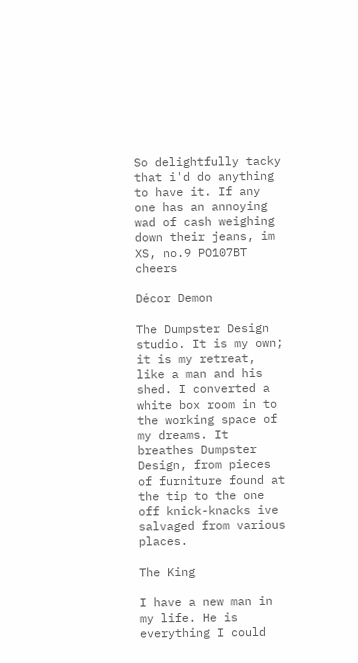So delightfully tacky that i'd do anything to have it. If any one has an annoying wad of cash weighing down their jeans, im XS, no.9 PO107BT cheers

Décor Demon

The Dumpster Design studio. It is my own; it is my retreat, like a man and his shed. I converted a white box room in to the working space of my dreams. It breathes Dumpster Design, from pieces of furniture found at the tip to the one off knick-knacks ive salvaged from various places.

The King

I have a new man in my life. He is everything I could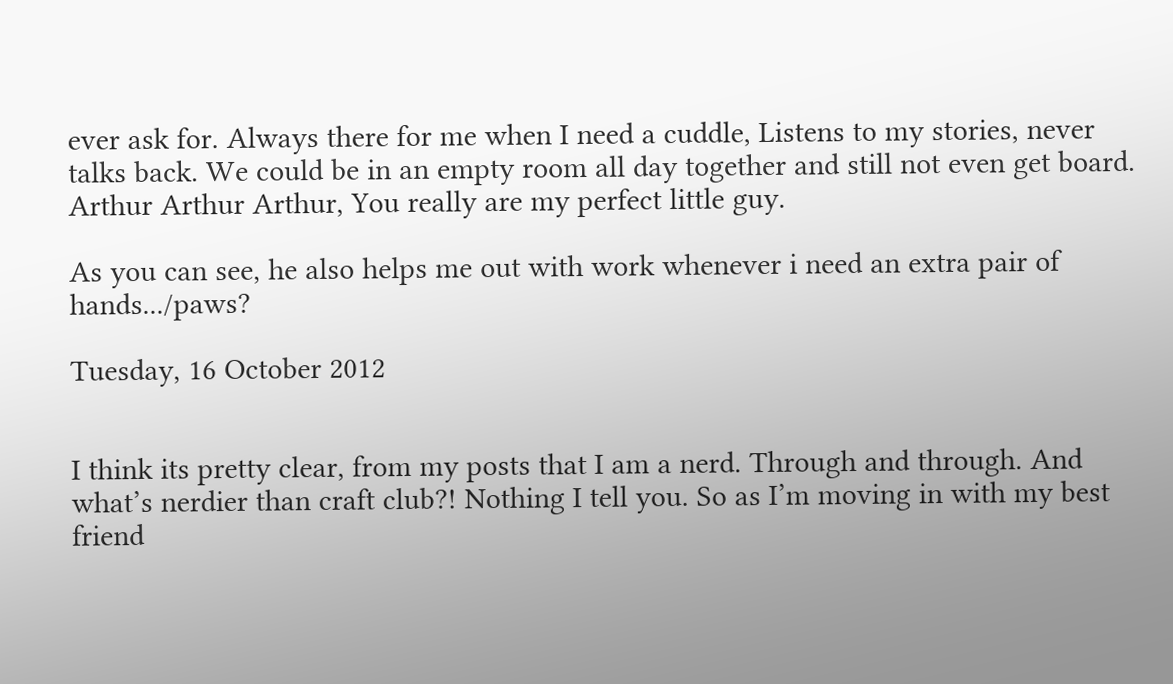ever ask for. Always there for me when I need a cuddle, Listens to my stories, never talks back. We could be in an empty room all day together and still not even get board. Arthur Arthur Arthur, You really are my perfect little guy.

As you can see, he also helps me out with work whenever i need an extra pair of hands.../paws?

Tuesday, 16 October 2012


I think its pretty clear, from my posts that I am a nerd. Through and through. And what’s nerdier than craft club?! Nothing I tell you. So as I’m moving in with my best friend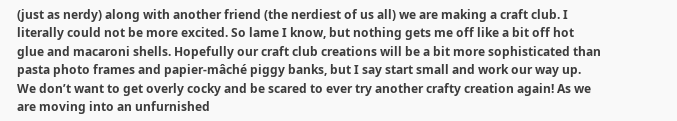(just as nerdy) along with another friend (the nerdiest of us all) we are making a craft club. I literally could not be more excited. So lame I know, but nothing gets me off like a bit off hot glue and macaroni shells. Hopefully our craft club creations will be a bit more sophisticated than pasta photo frames and papier-mâché piggy banks, but I say start small and work our way up. We don’t want to get overly cocky and be scared to ever try another crafty creation again! As we are moving into an unfurnished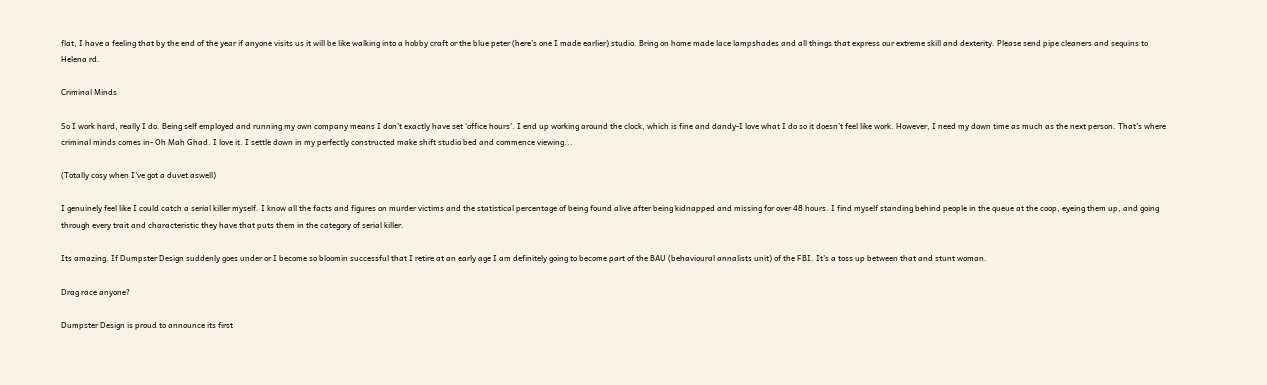flat, I have a feeling that by the end of the year if anyone visits us it will be like walking into a hobby craft or the blue peter (here’s one I made earlier) studio. Bring on home made lace lampshades and all things that express our extreme skill and dexterity. Please send pipe cleaners and sequins to Helena rd.

Criminal Minds

So I work hard, really I do. Being self employed and running my own company means I don’t exactly have set ‘office hours’. I end up working around the clock, which is fine and dandy-I love what I do so it doesn’t feel like work. However, I need my down time as much as the next person. That’s where criminal minds comes in- Oh Mah Ghad. I love it. I settle down in my perfectly constructed make shift studio bed and commence viewing...

(Totally cosy when I've got a duvet aswell)

I genuinely feel like I could catch a serial killer myself. I know all the facts and figures on murder victims and the statistical percentage of being found alive after being kidnapped and missing for over 48 hours. I find myself standing behind people in the queue at the coop, eyeing them up, and going through every trait and characteristic they have that puts them in the category of serial killer.

Its amazing. If Dumpster Design suddenly goes under or I become so bloomin successful that I retire at an early age I am definitely going to become part of the BAU (behavioural annalists unit) of the FBI. It’s a toss up between that and stunt woman.

Drag race anyone?

Dumpster Design is proud to announce its first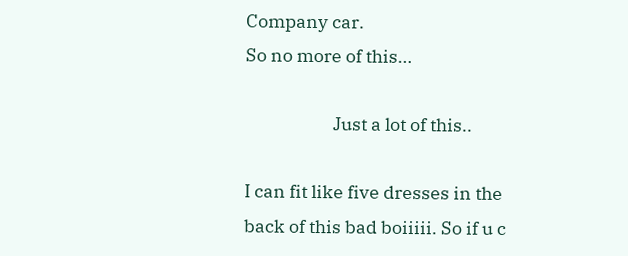Company car.
So no more of this…

                      Just a lot of this..

I can fit like five dresses in the back of this bad boiiiii. So if u c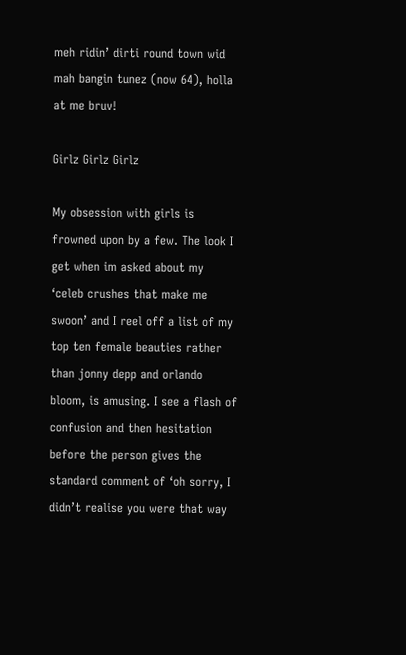meh ridin’ dirti round town wid mah bangin tunez (now 64), holla at me bruv!

Girlz Girlz Girlz

My obsession with girls is frowned upon by a few. The look I get when im asked about my ‘celeb crushes that make me swoon’ and I reel off a list of my top ten female beauties rather than jonny depp and orlando bloom, is amusing. I see a flash of confusion and then hesitation before the person gives the standard comment of ‘oh sorry, I didn’t realise you were that way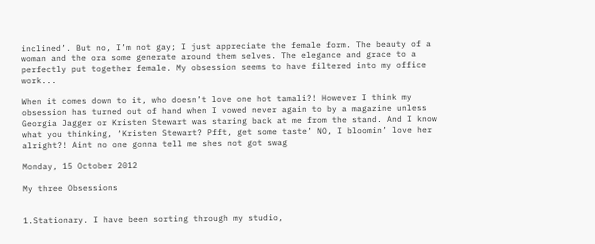inclined’. But no, I’m not gay; I just appreciate the female form. The beauty of a woman and the ora some generate around them selves. The elegance and grace to a perfectly put together female. My obsession seems to have filtered into my office work...

When it comes down to it, who doesn’t love one hot tamali?! However I think my obsession has turned out of hand when I vowed never again to by a magazine unless Georgia Jagger or Kristen Stewart was staring back at me from the stand. And I know what you thinking, ‘Kristen Stewart? Pfft, get some taste’ NO, I bloomin’ love her alright?! Aint no one gonna tell me shes not got swag

Monday, 15 October 2012

My three Obsessions


1.Stationary. I have been sorting through my studio,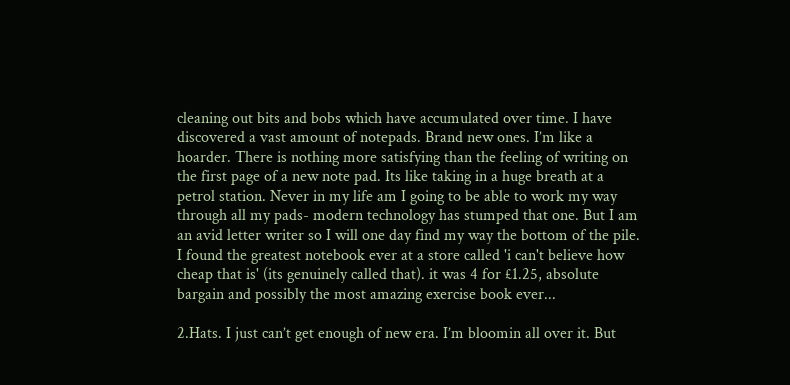cleaning out bits and bobs which have accumulated over time. I have discovered a vast amount of notepads. Brand new ones. I’m like a hoarder. There is nothing more satisfying than the feeling of writing on the first page of a new note pad. Its like taking in a huge breath at a petrol station. Never in my life am I going to be able to work my way through all my pads- modern technology has stumped that one. But I am an avid letter writer so I will one day find my way the bottom of the pile. I found the greatest notebook ever at a store called 'i can't believe how cheap that is' (its genuinely called that). it was 4 for £1.25, absolute bargain and possibly the most amazing exercise book ever...

2.Hats. I just can’t get enough of new era. I’m bloomin all over it. But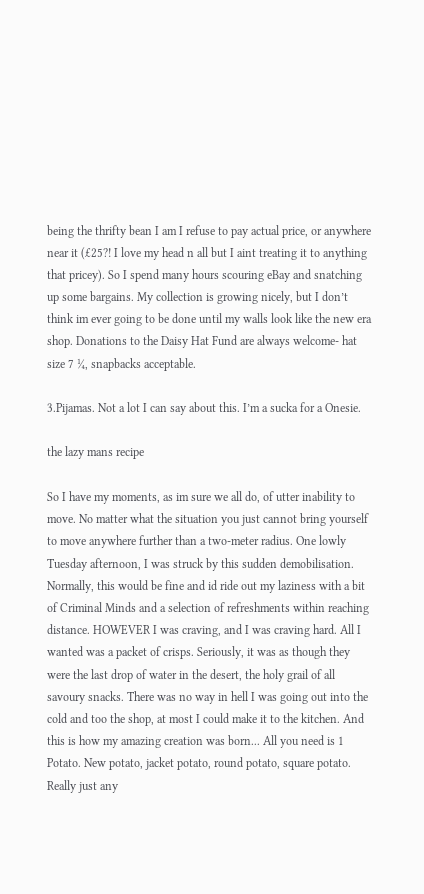being the thrifty bean I am I refuse to pay actual price, or anywhere near it (£25?! I love my head n all but I aint treating it to anything that pricey). So I spend many hours scouring eBay and snatching up some bargains. My collection is growing nicely, but I don’t think im ever going to be done until my walls look like the new era shop. Donations to the Daisy Hat Fund are always welcome- hat size 7 ¼, snapbacks acceptable.

3.Pijamas. Not a lot I can say about this. I’m a sucka for a Onesie.

the lazy mans recipe

So I have my moments, as im sure we all do, of utter inability to move. No matter what the situation you just cannot bring yourself to move anywhere further than a two-meter radius. One lowly Tuesday afternoon, I was struck by this sudden demobilisation. Normally, this would be fine and id ride out my laziness with a bit of Criminal Minds and a selection of refreshments within reaching distance. HOWEVER I was craving, and I was craving hard. All I wanted was a packet of crisps. Seriously, it was as though they were the last drop of water in the desert, the holy grail of all savoury snacks. There was no way in hell I was going out into the cold and too the shop, at most I could make it to the kitchen. And this is how my amazing creation was born... All you need is 1 Potato. New potato, jacket potato, round potato, square potato. Really just any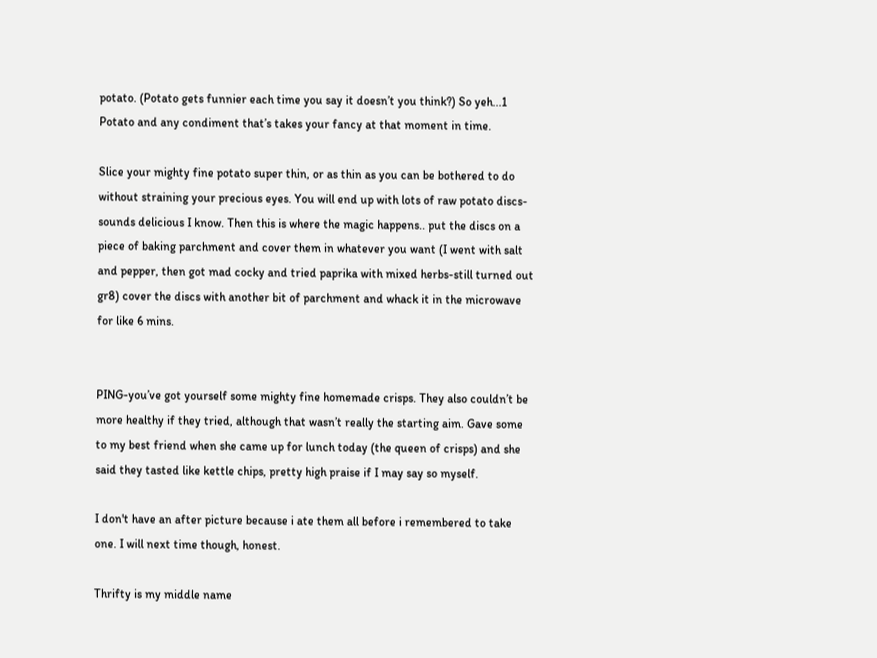potato. (Potato gets funnier each time you say it doesn’t you think?) So yeh...1 Potato and any condiment that’s takes your fancy at that moment in time.

Slice your mighty fine potato super thin, or as thin as you can be bothered to do without straining your precious eyes. You will end up with lots of raw potato discs-sounds delicious I know. Then this is where the magic happens.. put the discs on a piece of baking parchment and cover them in whatever you want (I went with salt and pepper, then got mad cocky and tried paprika with mixed herbs-still turned out gr8) cover the discs with another bit of parchment and whack it in the microwave for like 6 mins.


PING-you’ve got yourself some mighty fine homemade crisps. They also couldn’t be more healthy if they tried, although that wasn’t really the starting aim. Gave some to my best friend when she came up for lunch today (the queen of crisps) and she said they tasted like kettle chips, pretty high praise if I may say so myself.

I don't have an after picture because i ate them all before i remembered to take one. I will next time though, honest.

Thrifty is my middle name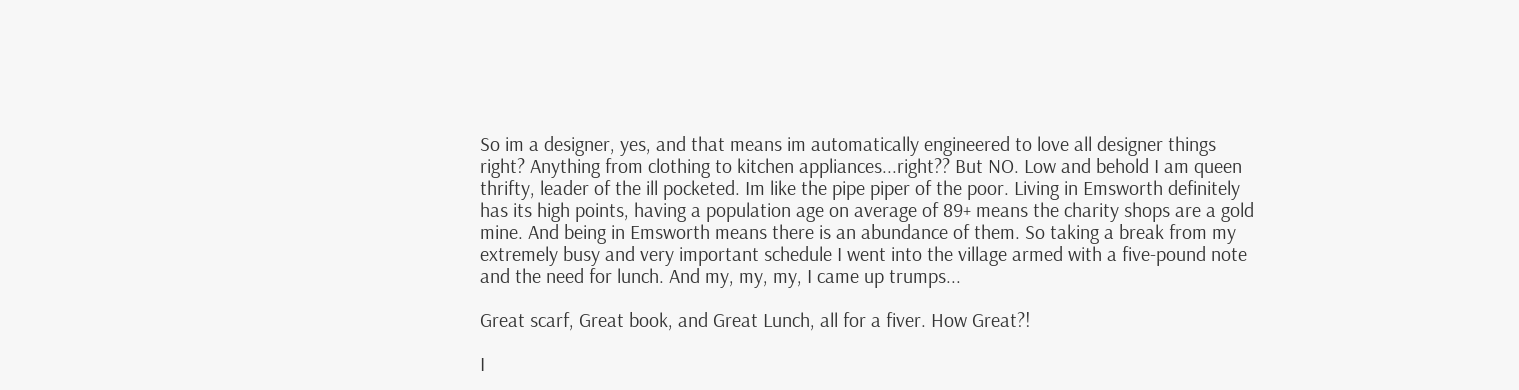So im a designer, yes, and that means im automatically engineered to love all designer things right? Anything from clothing to kitchen appliances...right?? But NO. Low and behold I am queen thrifty, leader of the ill pocketed. Im like the pipe piper of the poor. Living in Emsworth definitely has its high points, having a population age on average of 89+ means the charity shops are a gold mine. And being in Emsworth means there is an abundance of them. So taking a break from my extremely busy and very important schedule I went into the village armed with a five-pound note and the need for lunch. And my, my, my, I came up trumps...

Great scarf, Great book, and Great Lunch, all for a fiver. How Great?!

I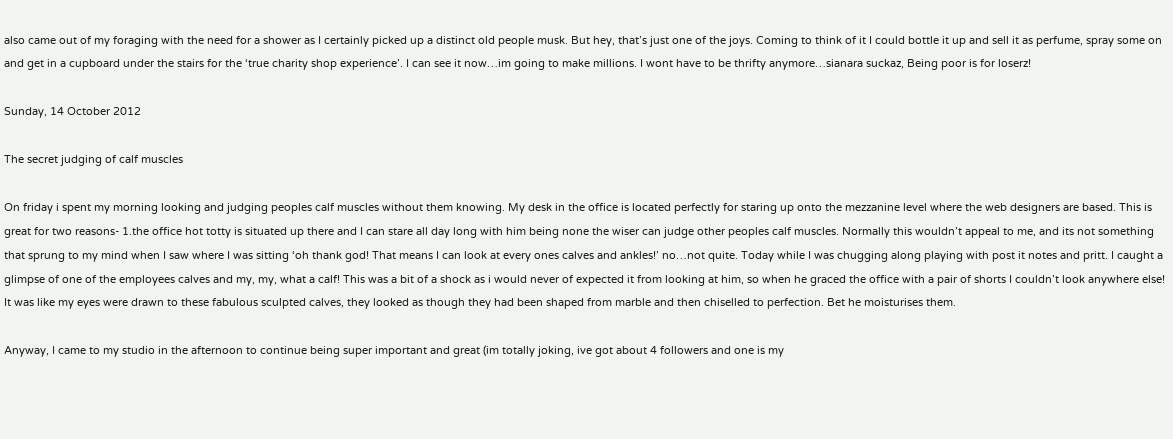also came out of my foraging with the need for a shower as I certainly picked up a distinct old people musk. But hey, that’s just one of the joys. Coming to think of it I could bottle it up and sell it as perfume, spray some on and get in a cupboard under the stairs for the ‘true charity shop experience’. I can see it now…im going to make millions. I wont have to be thrifty anymore…sianara suckaz, Being poor is for loserz!

Sunday, 14 October 2012

The secret judging of calf muscles

On friday i spent my morning looking and judging peoples calf muscles without them knowing. My desk in the office is located perfectly for staring up onto the mezzanine level where the web designers are based. This is great for two reasons- 1.the office hot totty is situated up there and I can stare all day long with him being none the wiser can judge other peoples calf muscles. Normally this wouldn’t appeal to me, and its not something that sprung to my mind when I saw where I was sitting ‘oh thank god! That means I can look at every ones calves and ankles!’ no…not quite. Today while I was chugging along playing with post it notes and pritt. I caught a glimpse of one of the employees calves and my, my, what a calf! This was a bit of a shock as i would never of expected it from looking at him, so when he graced the office with a pair of shorts I couldn’t look anywhere else! It was like my eyes were drawn to these fabulous sculpted calves, they looked as though they had been shaped from marble and then chiselled to perfection. Bet he moisturises them.

Anyway, I came to my studio in the afternoon to continue being super important and great (im totally joking, ive got about 4 followers and one is my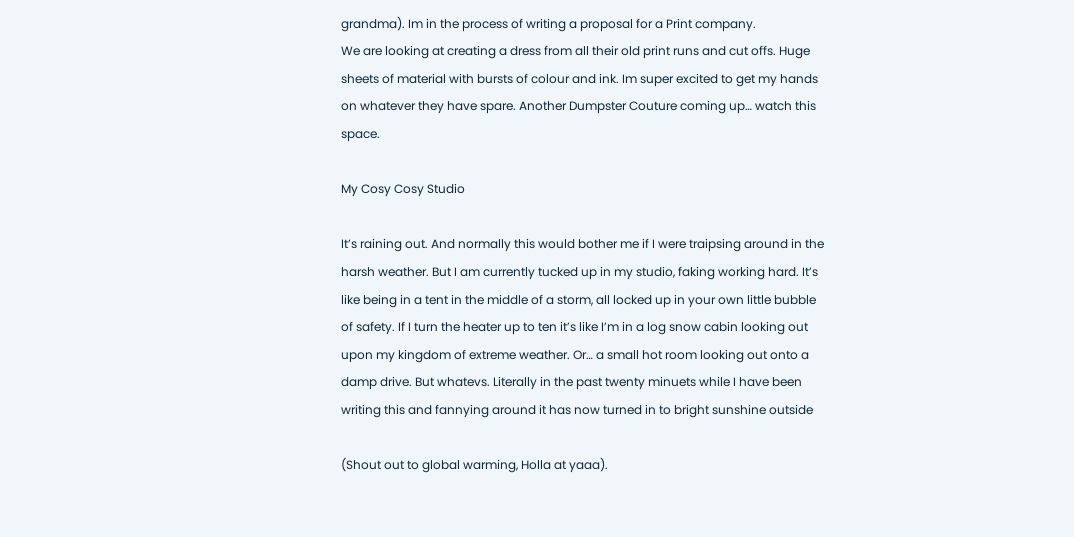grandma). Im in the process of writing a proposal for a Print company.
We are looking at creating a dress from all their old print runs and cut offs. Huge sheets of material with bursts of colour and ink. Im super excited to get my hands on whatever they have spare. Another Dumpster Couture coming up… watch this space.

My Cosy Cosy Studio

It’s raining out. And normally this would bother me if I were traipsing around in the harsh weather. But I am currently tucked up in my studio, faking working hard. It’s like being in a tent in the middle of a storm, all locked up in your own little bubble of safety. If I turn the heater up to ten it’s like I’m in a log snow cabin looking out upon my kingdom of extreme weather. Or… a small hot room looking out onto a damp drive. But whatevs. Literally in the past twenty minuets while I have been writing this and fannying around it has now turned in to bright sunshine outside

(Shout out to global warming, Holla at yaaa).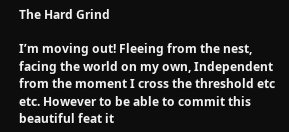The Hard Grind

I’m moving out! Fleeing from the nest, facing the world on my own, Independent from the moment I cross the threshold etc etc. However to be able to commit this beautiful feat it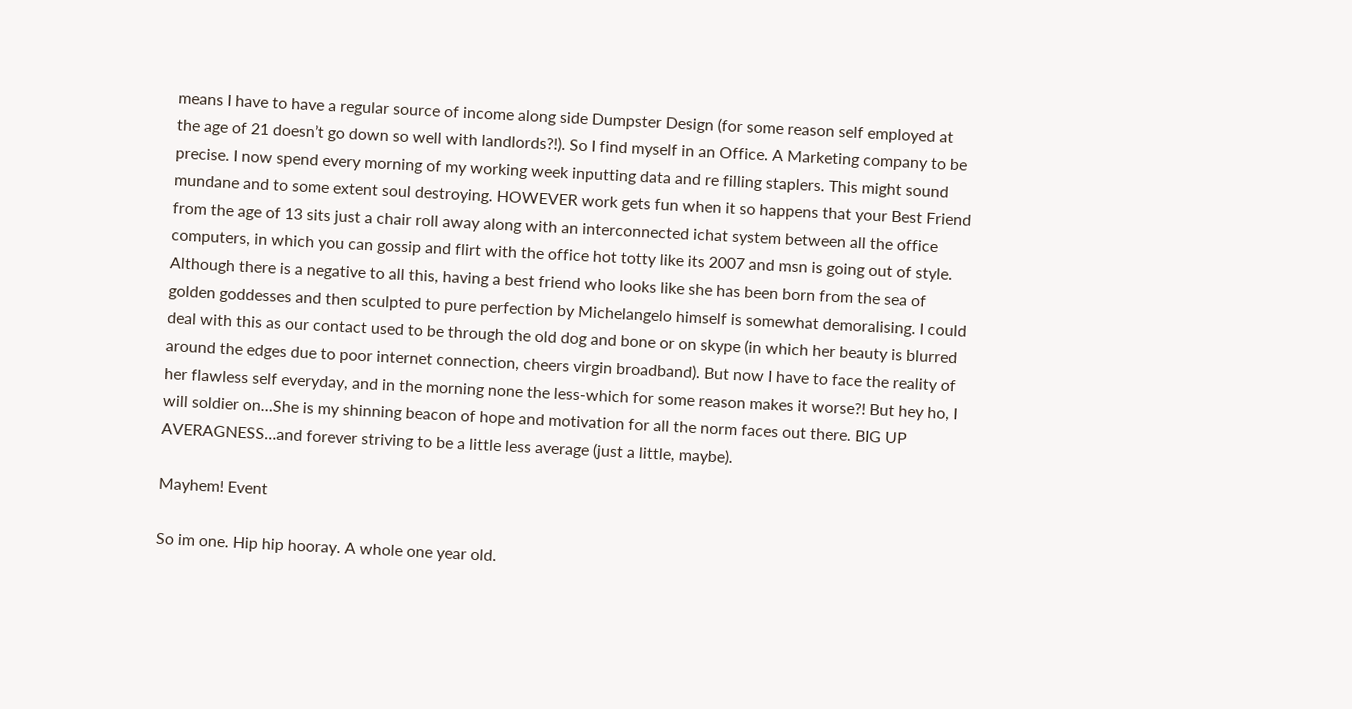means I have to have a regular source of income along side Dumpster Design (for some reason self employed at the age of 21 doesn’t go down so well with landlords?!). So I find myself in an Office. A Marketing company to be precise. I now spend every morning of my working week inputting data and re filling staplers. This might sound mundane and to some extent soul destroying. HOWEVER work gets fun when it so happens that your Best Friend from the age of 13 sits just a chair roll away along with an interconnected ichat system between all the office computers, in which you can gossip and flirt with the office hot totty like its 2007 and msn is going out of style. Although there is a negative to all this, having a best friend who looks like she has been born from the sea of golden goddesses and then sculpted to pure perfection by Michelangelo himself is somewhat demoralising. I could deal with this as our contact used to be through the old dog and bone or on skype (in which her beauty is blurred around the edges due to poor internet connection, cheers virgin broadband). But now I have to face the reality of her flawless self everyday, and in the morning none the less-which for some reason makes it worse?! But hey ho, I will soldier on…She is my shinning beacon of hope and motivation for all the norm faces out there. BIG UP AVERAGNESS…and forever striving to be a little less average (just a little, maybe).

Mayhem! Event

So im one. Hip hip hooray. A whole one year old.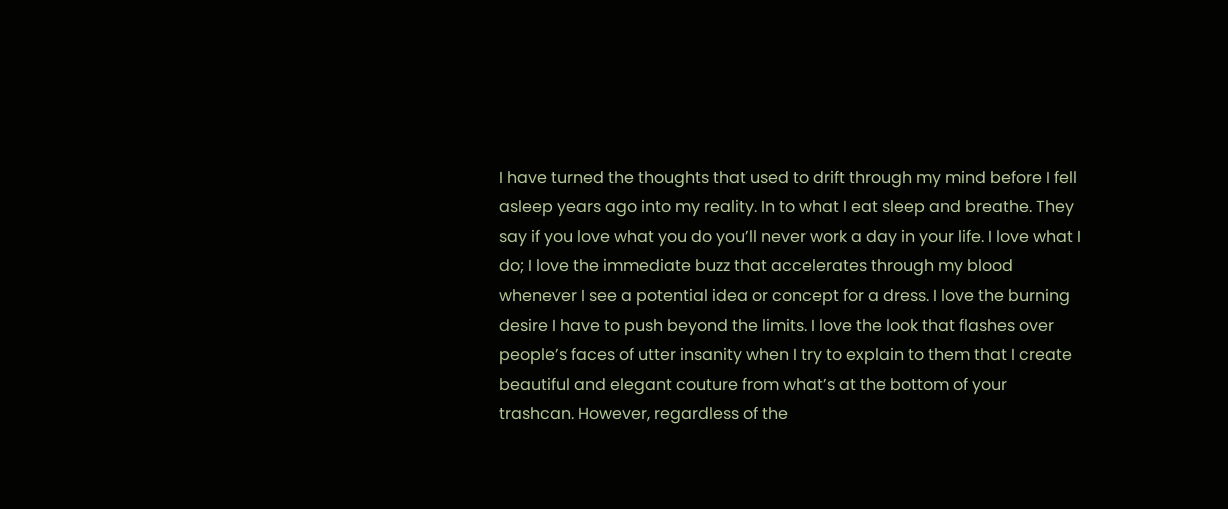I have turned the thoughts that used to drift through my mind before I fell asleep years ago into my reality. In to what I eat sleep and breathe. They say if you love what you do you’ll never work a day in your life. I love what I do; I love the immediate buzz that accelerates through my blood whenever I see a potential idea or concept for a dress. I love the burning desire I have to push beyond the limits. I love the look that flashes over people’s faces of utter insanity when I try to explain to them that I create beautiful and elegant couture from what’s at the bottom of your trashcan. However, regardless of the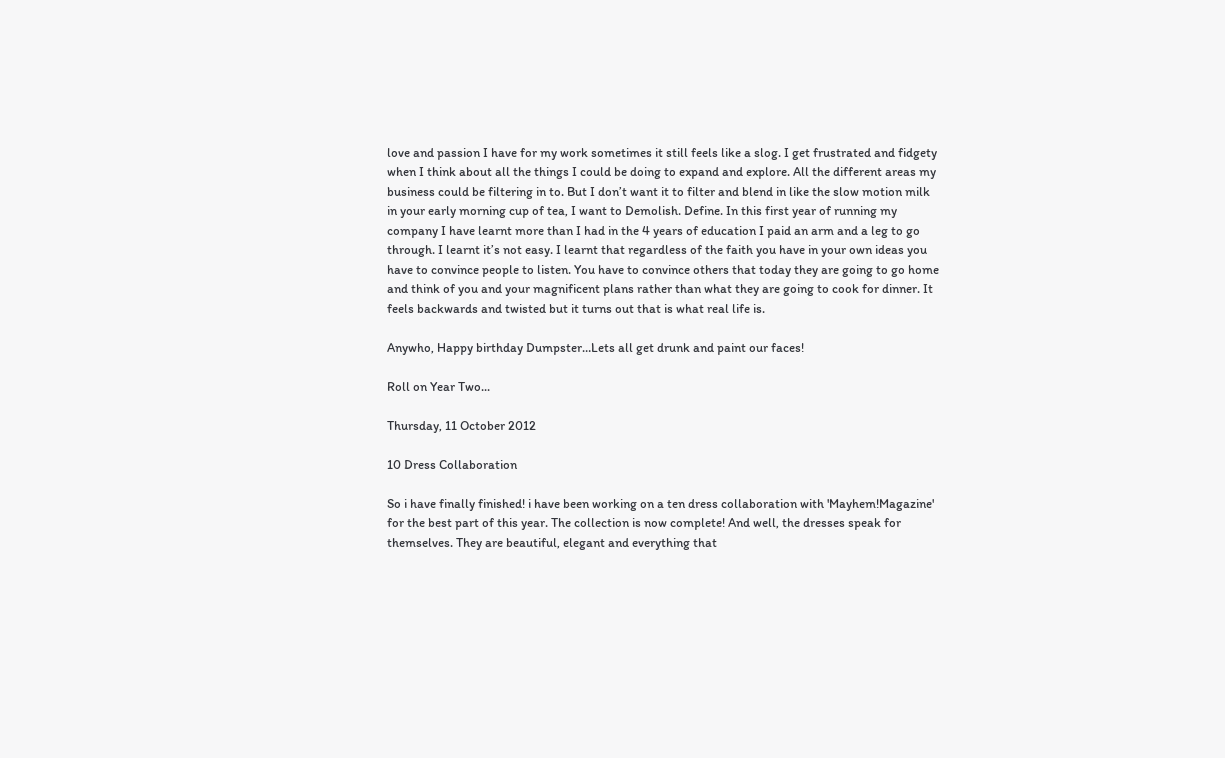love and passion I have for my work sometimes it still feels like a slog. I get frustrated and fidgety when I think about all the things I could be doing to expand and explore. All the different areas my business could be filtering in to. But I don’t want it to filter and blend in like the slow motion milk in your early morning cup of tea, I want to Demolish. Define. In this first year of running my company I have learnt more than I had in the 4 years of education I paid an arm and a leg to go through. I learnt it’s not easy. I learnt that regardless of the faith you have in your own ideas you have to convince people to listen. You have to convince others that today they are going to go home and think of you and your magnificent plans rather than what they are going to cook for dinner. It feels backwards and twisted but it turns out that is what real life is.

Anywho, Happy birthday Dumpster…Lets all get drunk and paint our faces!

Roll on Year Two...

Thursday, 11 October 2012

10 Dress Collaboration

So i have finally finished! i have been working on a ten dress collaboration with 'Mayhem!Magazine' for the best part of this year. The collection is now complete! And well, the dresses speak for themselves. They are beautiful, elegant and everything that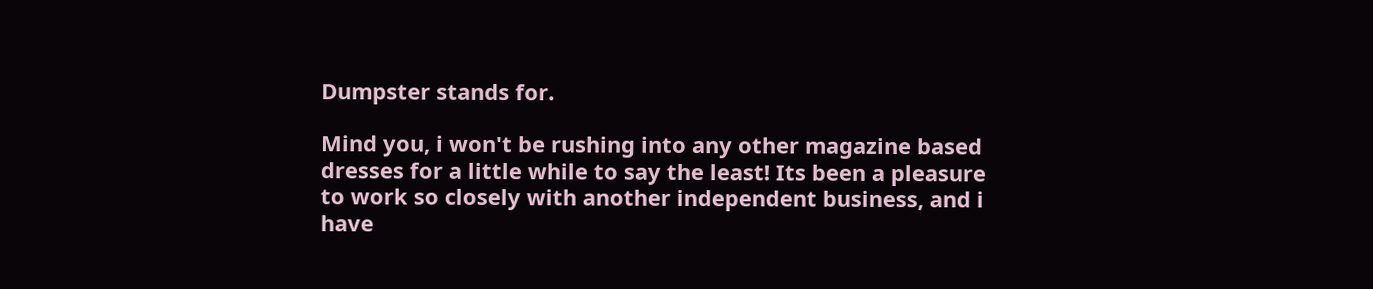Dumpster stands for.

Mind you, i won't be rushing into any other magazine based dresses for a little while to say the least! Its been a pleasure to work so closely with another independent business, and i have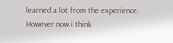learned a lot from the experience. However now i think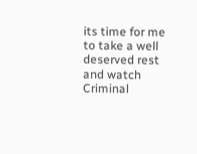its time for me to take a well deserved rest and watch Criminal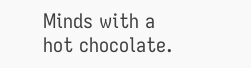Minds with a hot chocolate.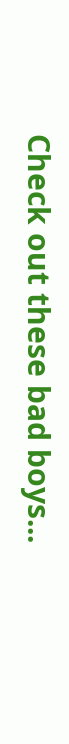Check out these bad boys...